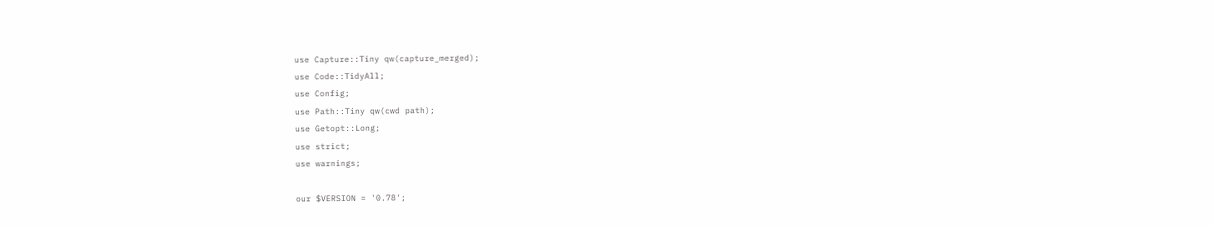use Capture::Tiny qw(capture_merged);
use Code::TidyAll;
use Config;
use Path::Tiny qw(cwd path);
use Getopt::Long;
use strict;
use warnings;

our $VERSION = '0.78';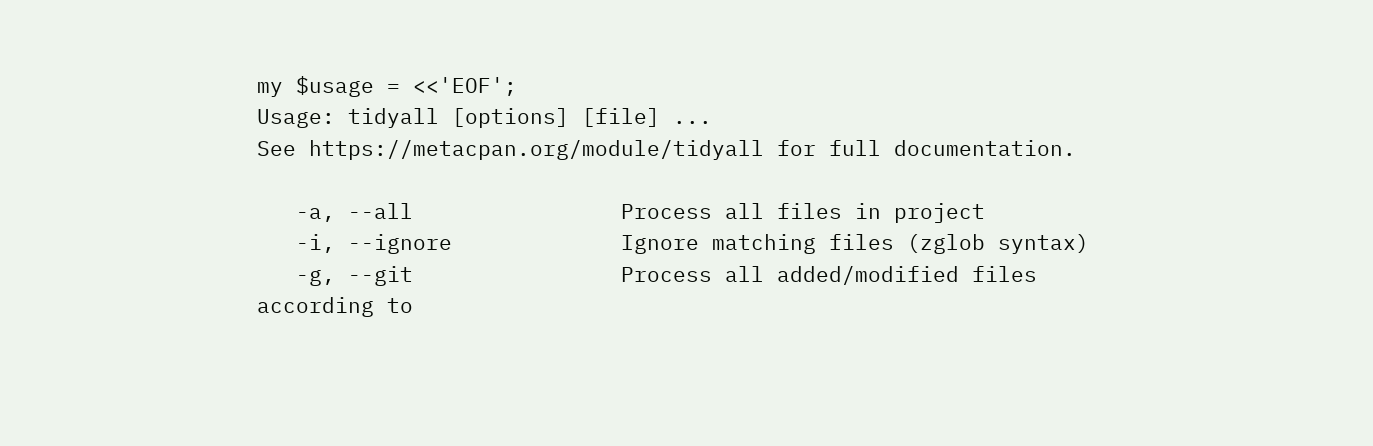my $usage = <<'EOF';
Usage: tidyall [options] [file] ...
See https://metacpan.org/module/tidyall for full documentation.

   -a, --all                Process all files in project
   -i, --ignore             Ignore matching files (zglob syntax)
   -g, --git                Process all added/modified files according to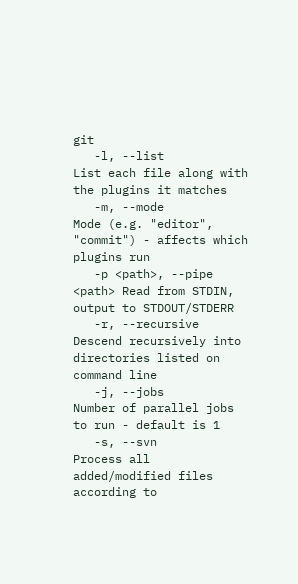git
   -l, --list               List each file along with the plugins it matches
   -m, --mode               Mode (e.g. "editor", "commit") - affects which plugins run
   -p <path>, --pipe <path> Read from STDIN, output to STDOUT/STDERR
   -r, --recursive          Descend recursively into directories listed on command line
   -j, --jobs               Number of parallel jobs to run - default is 1
   -s, --svn                Process all added/modified files according to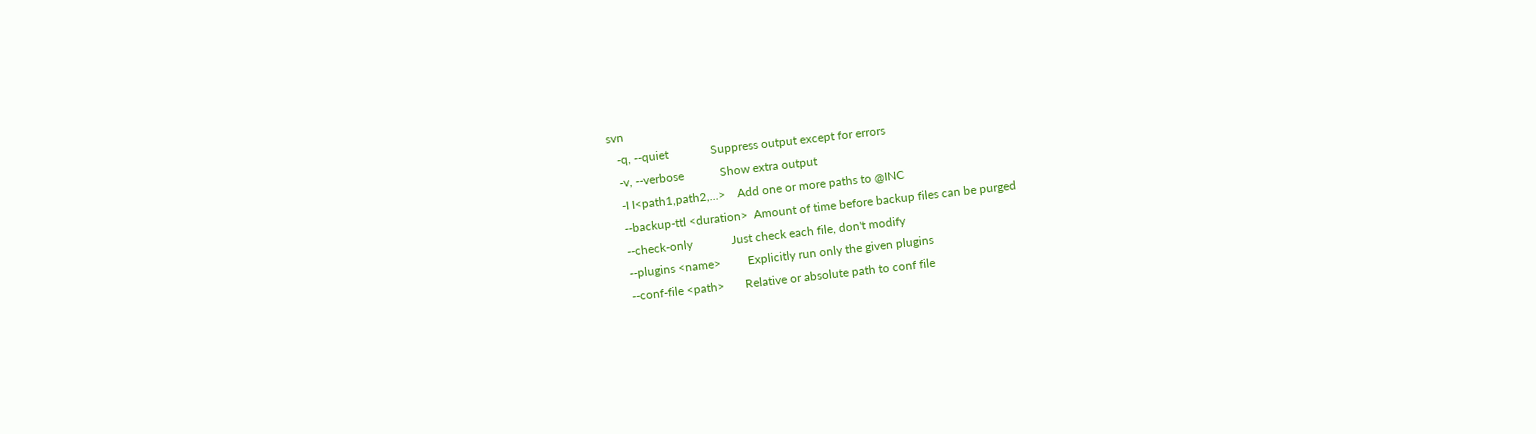svn
   -q, --quiet              Suppress output except for errors
   -v, --verbose            Show extra output
   -I I<path1,path2,...>    Add one or more paths to @INC
   --backup-ttl <duration>  Amount of time before backup files can be purged
   --check-only             Just check each file, don't modify
   --plugins <name>         Explicitly run only the given plugins
   --conf-file <path>       Relative or absolute path to conf file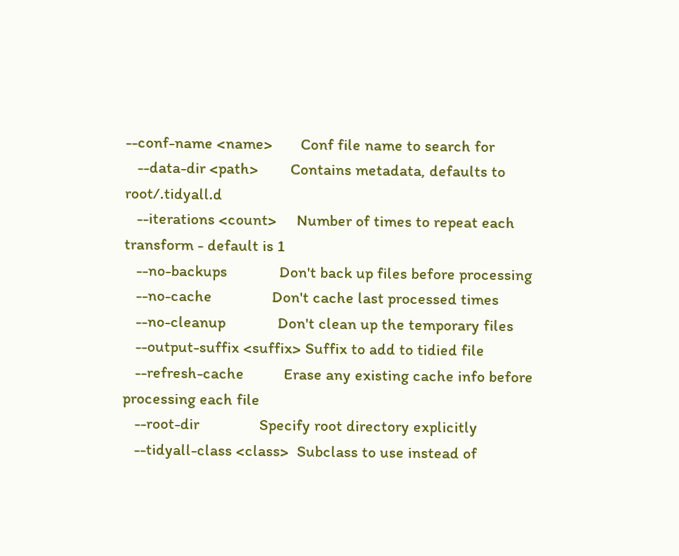--conf-name <name>       Conf file name to search for
   --data-dir <path>        Contains metadata, defaults to root/.tidyall.d
   --iterations <count>     Number of times to repeat each transform - default is 1
   --no-backups             Don't back up files before processing
   --no-cache               Don't cache last processed times
   --no-cleanup             Don't clean up the temporary files
   --output-suffix <suffix> Suffix to add to tidied file
   --refresh-cache          Erase any existing cache info before processing each file
   --root-dir               Specify root directory explicitly
   --tidyall-class <class>  Subclass to use instead of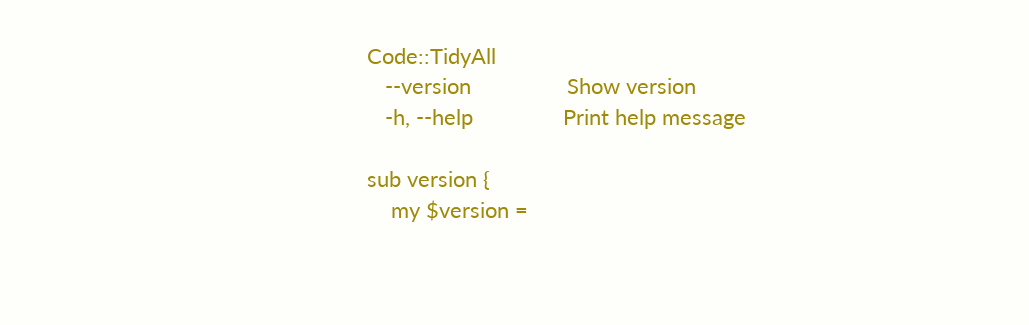Code::TidyAll
   --version                Show version
   -h, --help               Print help message

sub version {
    my $version =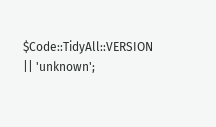$Code::TidyAll::VERSION || 'unknown';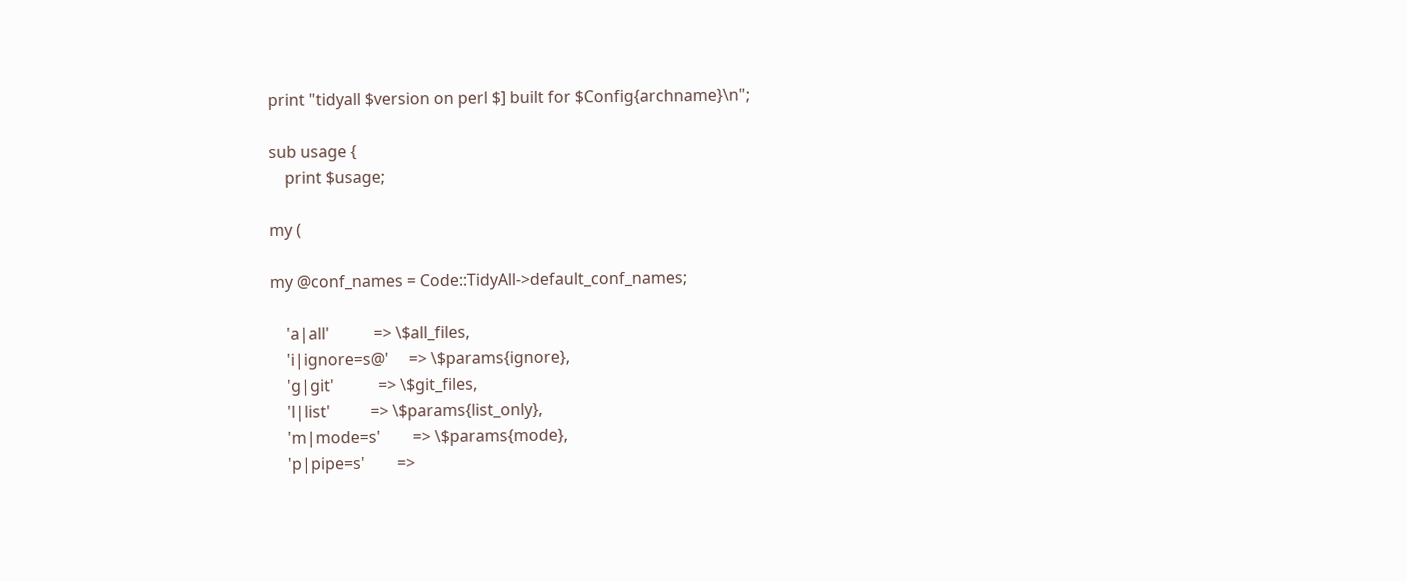print "tidyall $version on perl $] built for $Config{archname}\n";

sub usage {
    print $usage;

my (

my @conf_names = Code::TidyAll->default_conf_names;

    'a|all'           => \$all_files,
    'i|ignore=s@'     => \$params{ignore},
    'g|git'           => \$git_files,
    'l|list'          => \$params{list_only},
    'm|mode=s'        => \$params{mode},
    'p|pipe=s'        =>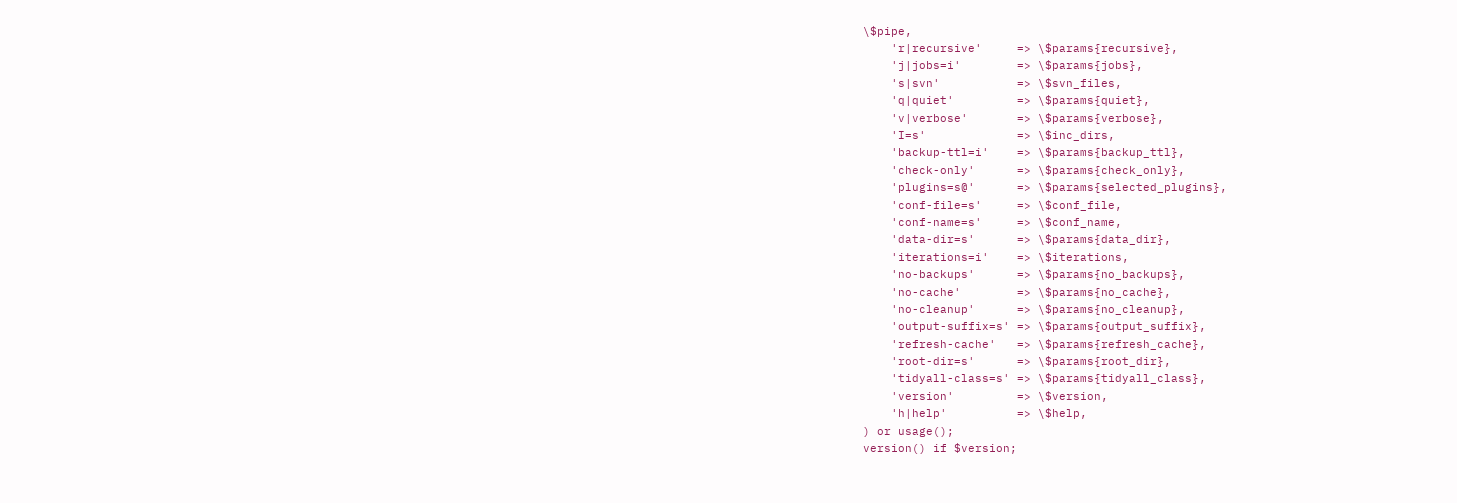\$pipe,
    'r|recursive'     => \$params{recursive},
    'j|jobs=i'        => \$params{jobs},
    's|svn'           => \$svn_files,
    'q|quiet'         => \$params{quiet},
    'v|verbose'       => \$params{verbose},
    'I=s'             => \$inc_dirs,
    'backup-ttl=i'    => \$params{backup_ttl},
    'check-only'      => \$params{check_only},
    'plugins=s@'      => \$params{selected_plugins},
    'conf-file=s'     => \$conf_file,
    'conf-name=s'     => \$conf_name,
    'data-dir=s'      => \$params{data_dir},
    'iterations=i'    => \$iterations,
    'no-backups'      => \$params{no_backups},
    'no-cache'        => \$params{no_cache},
    'no-cleanup'      => \$params{no_cleanup},
    'output-suffix=s' => \$params{output_suffix},
    'refresh-cache'   => \$params{refresh_cache},
    'root-dir=s'      => \$params{root_dir},
    'tidyall-class=s' => \$params{tidyall_class},
    'version'         => \$version,
    'h|help'          => \$help,
) or usage();
version() if $version;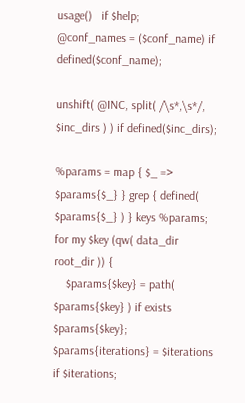usage()   if $help;
@conf_names = ($conf_name) if defined($conf_name);

unshift( @INC, split( /\s*,\s*/, $inc_dirs ) ) if defined($inc_dirs);

%params = map { $_ => $params{$_} } grep { defined( $params{$_} ) } keys %params;
for my $key (qw( data_dir root_dir )) {
    $params{$key} = path( $params{$key} ) if exists $params{$key};
$params{iterations} = $iterations if $iterations;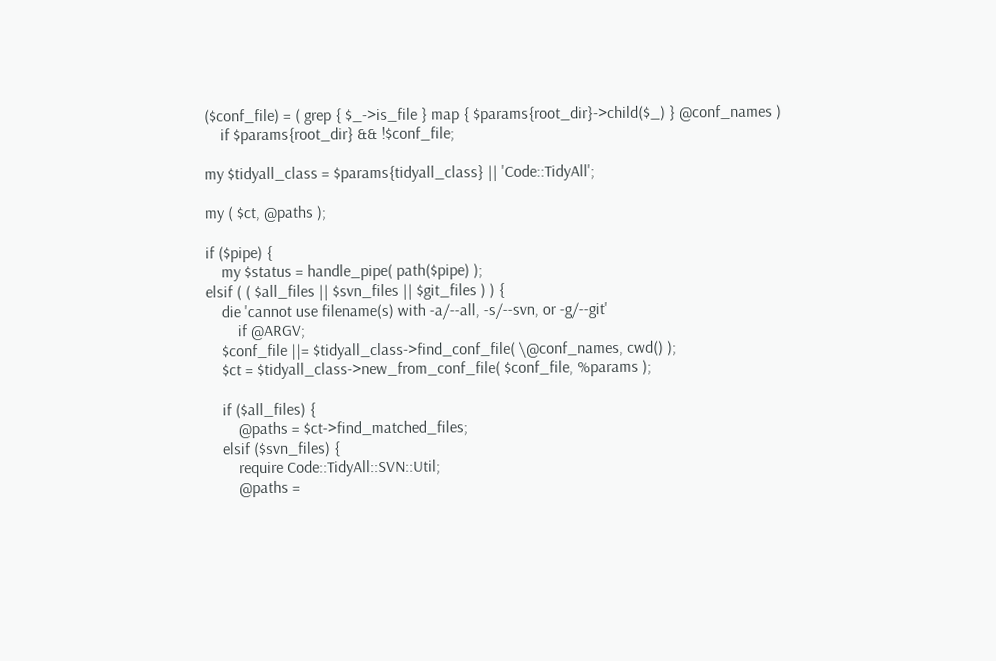($conf_file) = ( grep { $_->is_file } map { $params{root_dir}->child($_) } @conf_names )
    if $params{root_dir} && !$conf_file;

my $tidyall_class = $params{tidyall_class} || 'Code::TidyAll';

my ( $ct, @paths );

if ($pipe) {
    my $status = handle_pipe( path($pipe) );
elsif ( ( $all_files || $svn_files || $git_files ) ) {
    die 'cannot use filename(s) with -a/--all, -s/--svn, or -g/--git'
        if @ARGV;
    $conf_file ||= $tidyall_class->find_conf_file( \@conf_names, cwd() );
    $ct = $tidyall_class->new_from_conf_file( $conf_file, %params );

    if ($all_files) {
        @paths = $ct->find_matched_files;
    elsif ($svn_files) {
        require Code::TidyAll::SVN::Util;
        @paths =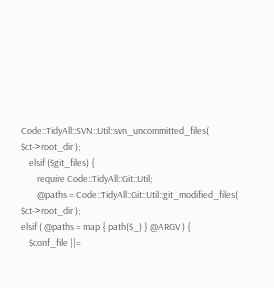Code::TidyAll::SVN::Util::svn_uncommitted_files( $ct->root_dir );
    elsif ($git_files) {
        require Code::TidyAll::Git::Util;
        @paths = Code::TidyAll::Git::Util::git_modified_files( $ct->root_dir );
elsif ( @paths = map { path($_) } @ARGV ) {
    $conf_file ||=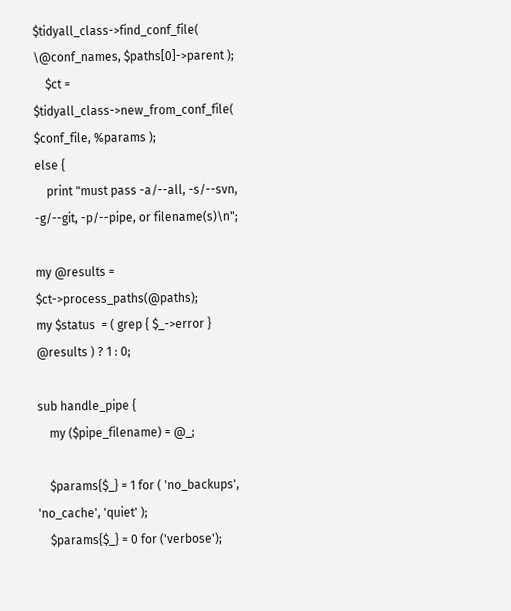$tidyall_class->find_conf_file( \@conf_names, $paths[0]->parent );
    $ct = $tidyall_class->new_from_conf_file( $conf_file, %params );
else {
    print "must pass -a/--all, -s/--svn, -g/--git, -p/--pipe, or filename(s)\n";

my @results = $ct->process_paths(@paths);
my $status  = ( grep { $_->error } @results ) ? 1 : 0;

sub handle_pipe {
    my ($pipe_filename) = @_;

    $params{$_} = 1 for ( 'no_backups', 'no_cache', 'quiet' );
    $params{$_} = 0 for ('verbose');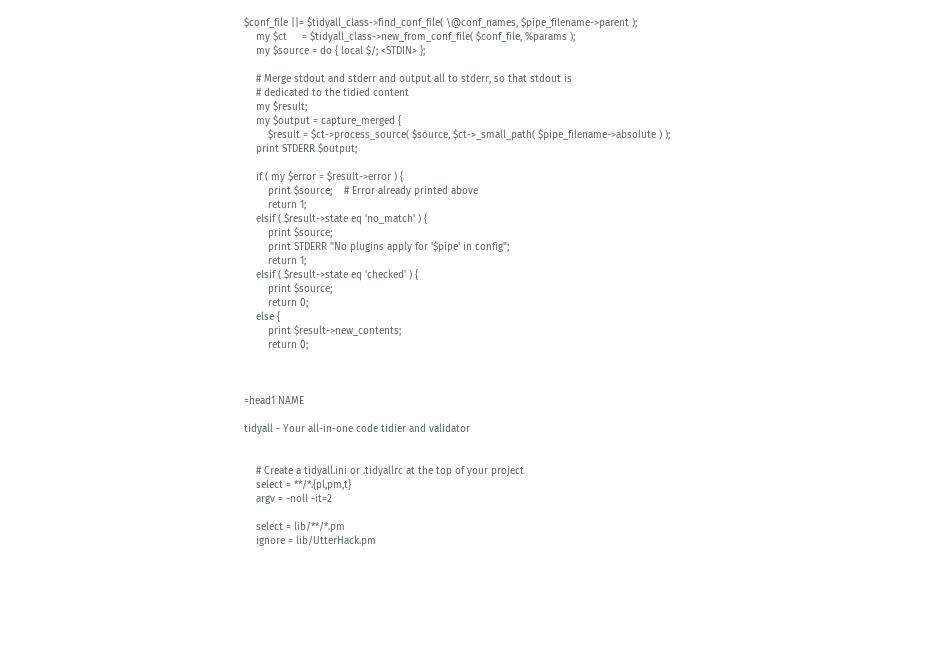$conf_file ||= $tidyall_class->find_conf_file( \@conf_names, $pipe_filename->parent );
    my $ct     = $tidyall_class->new_from_conf_file( $conf_file, %params );
    my $source = do { local $/; <STDIN> };

    # Merge stdout and stderr and output all to stderr, so that stdout is
    # dedicated to the tidied content
    my $result;
    my $output = capture_merged {
        $result = $ct->process_source( $source, $ct->_small_path( $pipe_filename->absolute ) );
    print STDERR $output;

    if ( my $error = $result->error ) {
        print $source;    # Error already printed above
        return 1;
    elsif ( $result->state eq 'no_match' ) {
        print $source;
        print STDERR "No plugins apply for '$pipe' in config";
        return 1;
    elsif ( $result->state eq 'checked' ) {
        print $source;
        return 0;
    else {
        print $result->new_contents;
        return 0;



=head1 NAME

tidyall - Your all-in-one code tidier and validator


    # Create a tidyall.ini or .tidyallrc at the top of your project
    select = **/*.{pl,pm,t}
    argv = -noll -it=2

    select = lib/**/*.pm
    ignore = lib/UtterHack.pm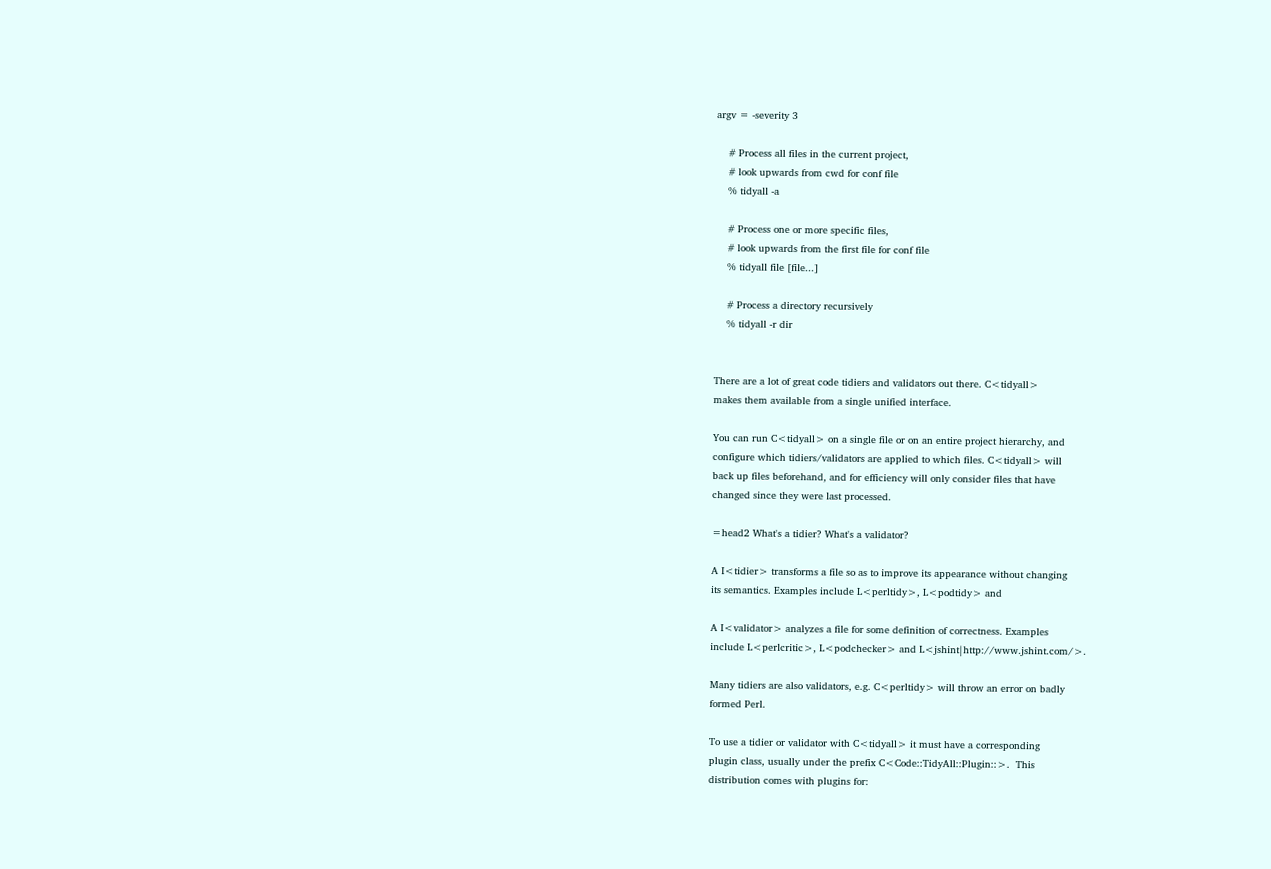argv = -severity 3

    # Process all files in the current project,
    # look upwards from cwd for conf file
    % tidyall -a

    # Process one or more specific files,
    # look upwards from the first file for conf file
    % tidyall file [file...]

    # Process a directory recursively
    % tidyall -r dir


There are a lot of great code tidiers and validators out there. C<tidyall>
makes them available from a single unified interface.

You can run C<tidyall> on a single file or on an entire project hierarchy, and
configure which tidiers/validators are applied to which files. C<tidyall> will
back up files beforehand, and for efficiency will only consider files that have
changed since they were last processed.

=head2 What's a tidier? What's a validator?

A I<tidier> transforms a file so as to improve its appearance without changing
its semantics. Examples include L<perltidy>, L<podtidy> and

A I<validator> analyzes a file for some definition of correctness. Examples
include L<perlcritic>, L<podchecker> and L<jshint|http://www.jshint.com/>.

Many tidiers are also validators, e.g. C<perltidy> will throw an error on badly
formed Perl.

To use a tidier or validator with C<tidyall> it must have a corresponding
plugin class, usually under the prefix C<Code::TidyAll::Plugin::>.  This
distribution comes with plugins for: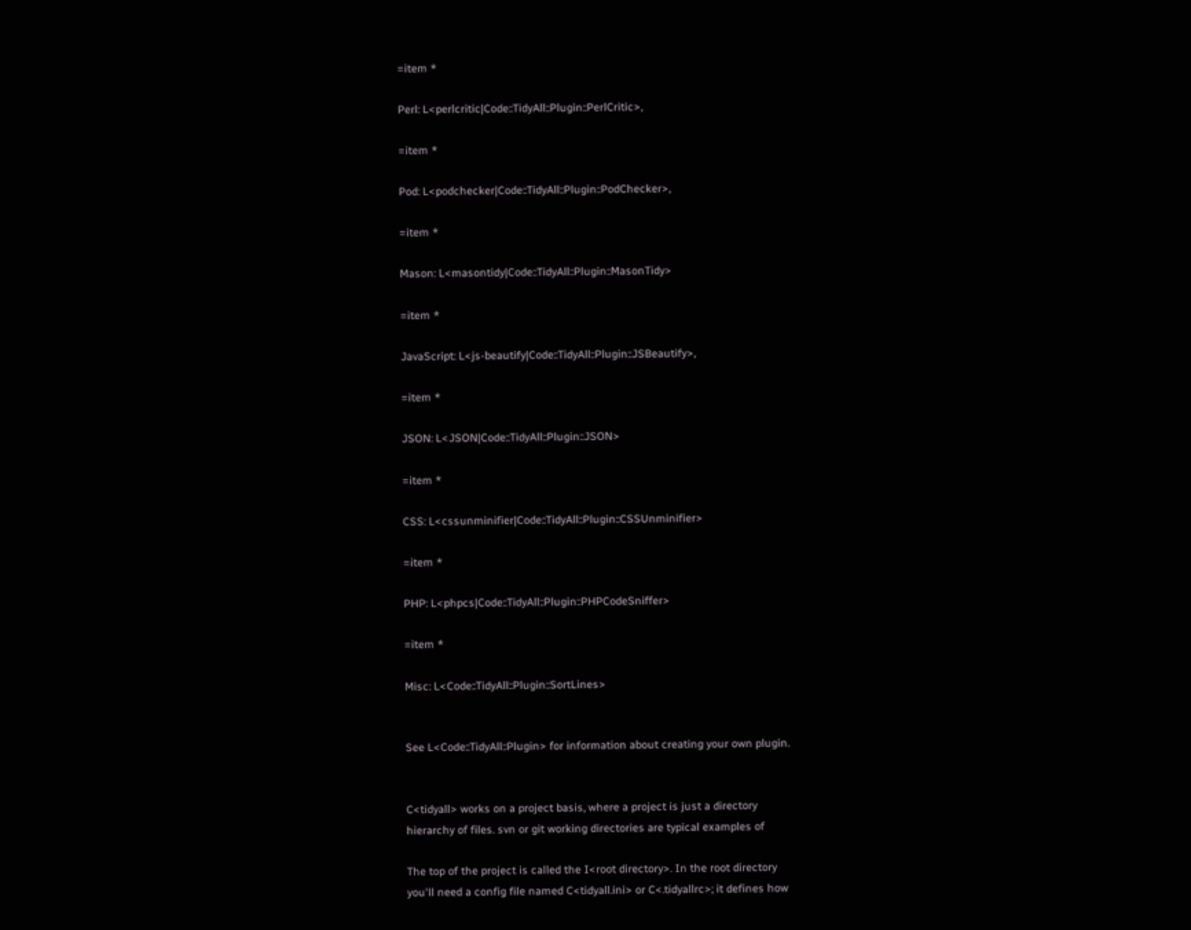=item *

Perl: L<perlcritic|Code::TidyAll::Plugin::PerlCritic>,

=item *

Pod: L<podchecker|Code::TidyAll::Plugin::PodChecker>,

=item *

Mason: L<masontidy|Code::TidyAll::Plugin::MasonTidy>

=item *

JavaScript: L<js-beautify|Code::TidyAll::Plugin::JSBeautify>,

=item *

JSON: L<JSON|Code::TidyAll::Plugin::JSON>

=item *

CSS: L<cssunminifier|Code::TidyAll::Plugin::CSSUnminifier>

=item *

PHP: L<phpcs|Code::TidyAll::Plugin::PHPCodeSniffer>

=item *

Misc: L<Code::TidyAll::Plugin::SortLines>


See L<Code::TidyAll::Plugin> for information about creating your own plugin.


C<tidyall> works on a project basis, where a project is just a directory
hierarchy of files. svn or git working directories are typical examples of

The top of the project is called the I<root directory>. In the root directory
you'll need a config file named C<tidyall.ini> or C<.tidyallrc>; it defines how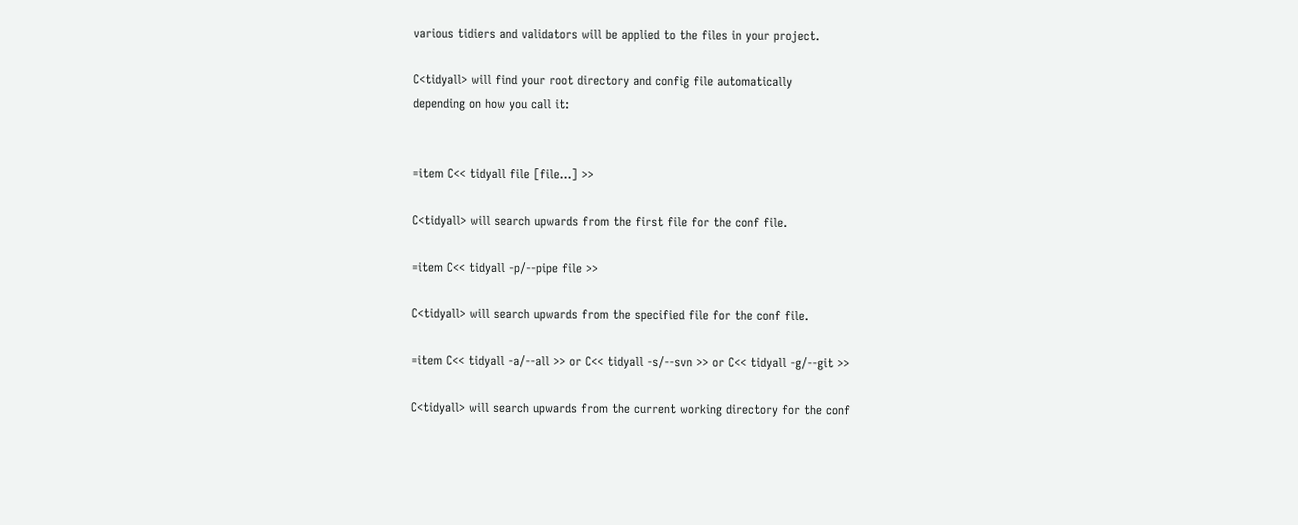various tidiers and validators will be applied to the files in your project.

C<tidyall> will find your root directory and config file automatically
depending on how you call it:


=item C<< tidyall file [file...] >>

C<tidyall> will search upwards from the first file for the conf file.

=item C<< tidyall -p/--pipe file >>

C<tidyall> will search upwards from the specified file for the conf file.

=item C<< tidyall -a/--all >> or C<< tidyall -s/--svn >> or C<< tidyall -g/--git >>

C<tidyall> will search upwards from the current working directory for the conf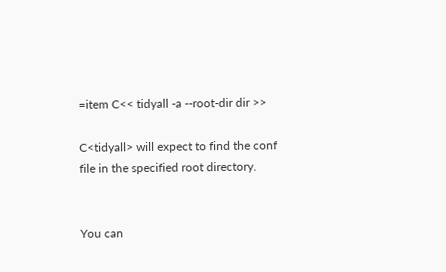=item C<< tidyall -a --root-dir dir >>

C<tidyall> will expect to find the conf file in the specified root directory.


You can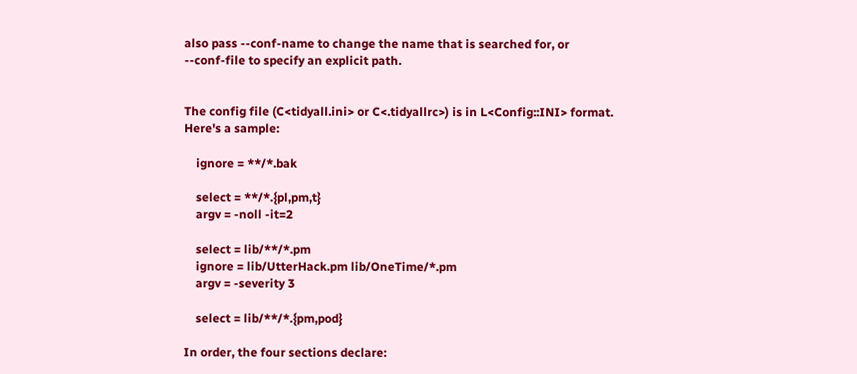also pass --conf-name to change the name that is searched for, or
--conf-file to specify an explicit path.


The config file (C<tidyall.ini> or C<.tidyallrc>) is in L<Config::INI> format.
Here's a sample:

    ignore = **/*.bak

    select = **/*.{pl,pm,t}
    argv = -noll -it=2

    select = lib/**/*.pm
    ignore = lib/UtterHack.pm lib/OneTime/*.pm
    argv = -severity 3

    select = lib/**/*.{pm,pod}

In order, the four sections declare: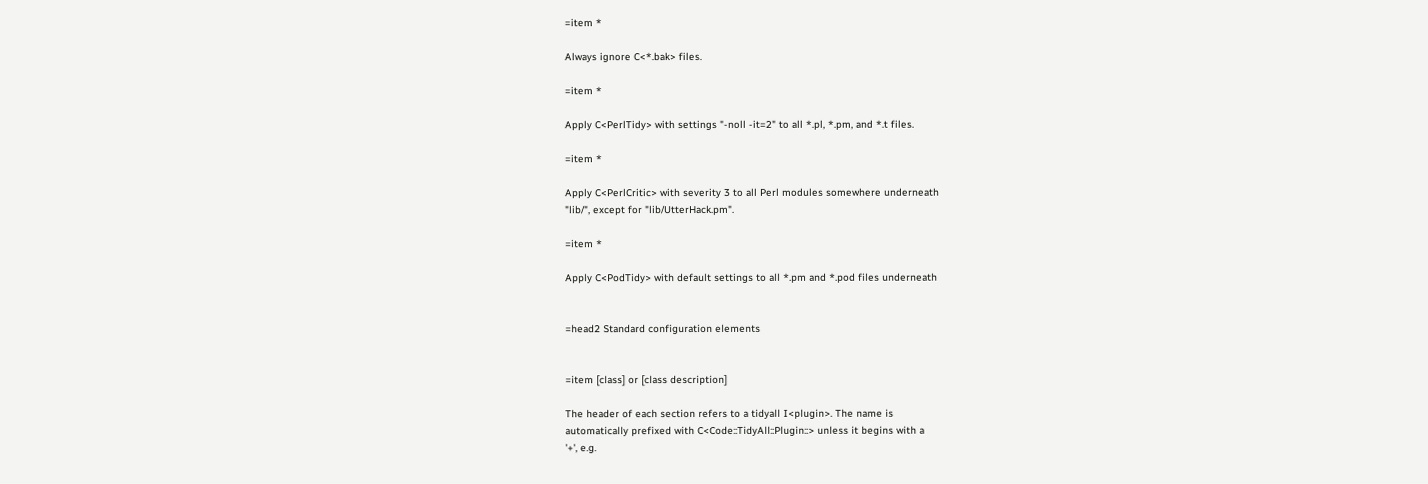=item *

Always ignore C<*.bak> files.

=item *

Apply C<PerlTidy> with settings "-noll -it=2" to all *.pl, *.pm, and *.t files.

=item *

Apply C<PerlCritic> with severity 3 to all Perl modules somewhere underneath
"lib/", except for "lib/UtterHack.pm".

=item *

Apply C<PodTidy> with default settings to all *.pm and *.pod files underneath


=head2 Standard configuration elements


=item [class] or [class description]

The header of each section refers to a tidyall I<plugin>. The name is
automatically prefixed with C<Code::TidyAll::Plugin::> unless it begins with a
'+', e.g.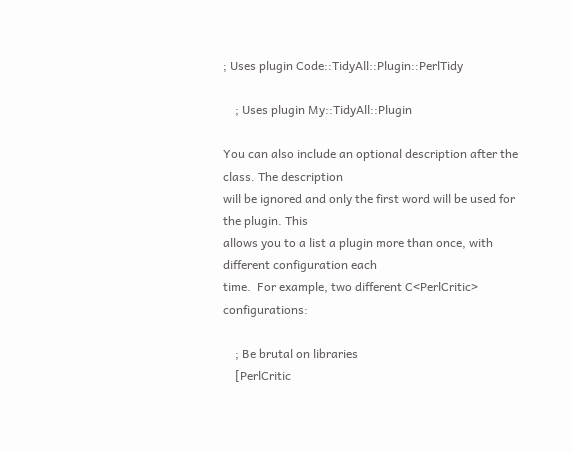; Uses plugin Code::TidyAll::Plugin::PerlTidy

    ; Uses plugin My::TidyAll::Plugin

You can also include an optional description after the class. The description
will be ignored and only the first word will be used for the plugin. This
allows you to a list a plugin more than once, with different configuration each
time.  For example, two different C<PerlCritic> configurations:

    ; Be brutal on libraries
    [PerlCritic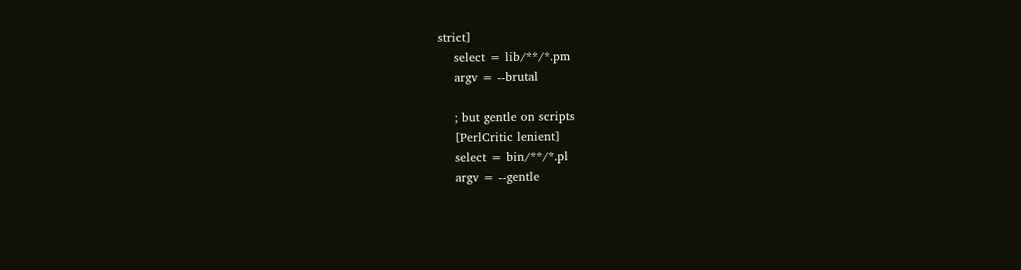strict]
    select = lib/**/*.pm
    argv = --brutal

    ; but gentle on scripts
    [PerlCritic lenient]
    select = bin/**/*.pl
    argv = --gentle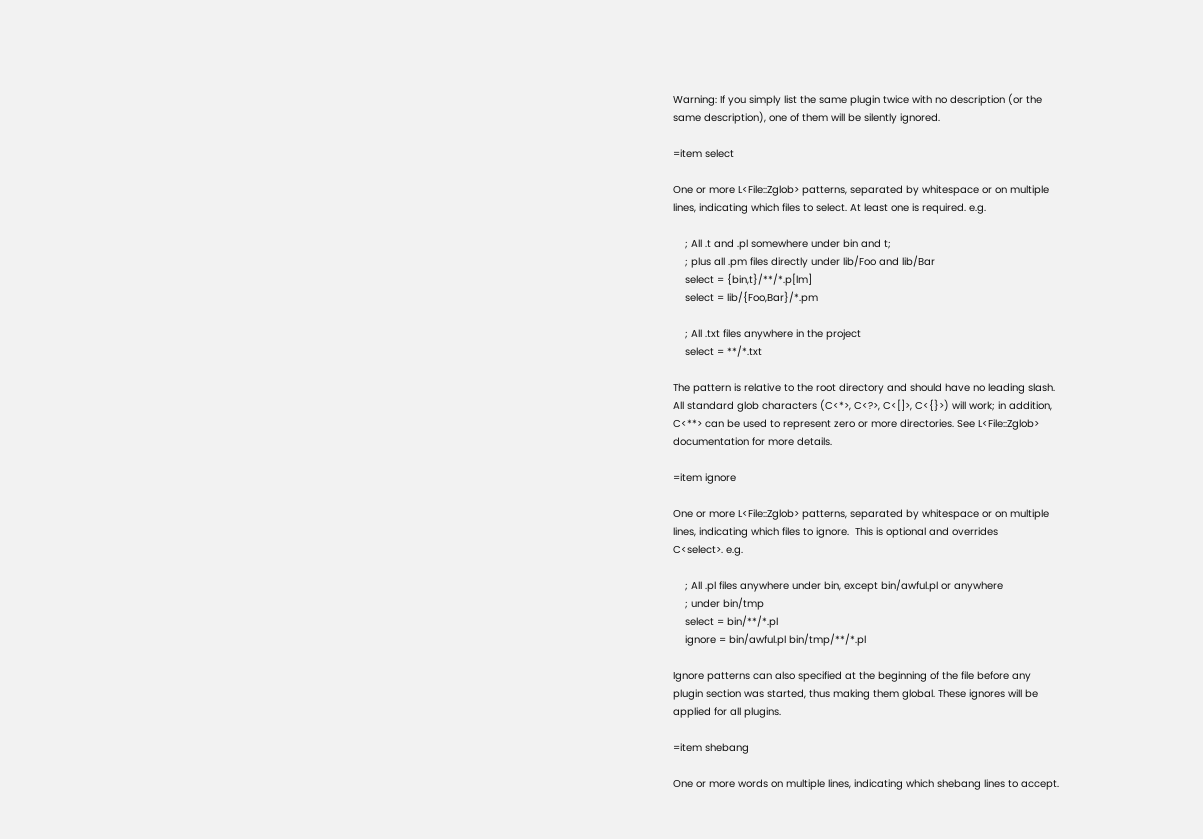Warning: If you simply list the same plugin twice with no description (or the
same description), one of them will be silently ignored.

=item select

One or more L<File::Zglob> patterns, separated by whitespace or on multiple
lines, indicating which files to select. At least one is required. e.g.

    ; All .t and .pl somewhere under bin and t;
    ; plus all .pm files directly under lib/Foo and lib/Bar
    select = {bin,t}/**/*.p[lm]
    select = lib/{Foo,Bar}/*.pm

    ; All .txt files anywhere in the project
    select = **/*.txt

The pattern is relative to the root directory and should have no leading slash.
All standard glob characters (C<*>, C<?>, C<[]>, C<{}>) will work; in addition,
C<**> can be used to represent zero or more directories. See L<File::Zglob>
documentation for more details.

=item ignore

One or more L<File::Zglob> patterns, separated by whitespace or on multiple
lines, indicating which files to ignore.  This is optional and overrides
C<select>. e.g.

    ; All .pl files anywhere under bin, except bin/awful.pl or anywhere
    ; under bin/tmp
    select = bin/**/*.pl
    ignore = bin/awful.pl bin/tmp/**/*.pl

Ignore patterns can also specified at the beginning of the file before any
plugin section was started, thus making them global. These ignores will be
applied for all plugins.

=item shebang

One or more words on multiple lines, indicating which shebang lines to accept.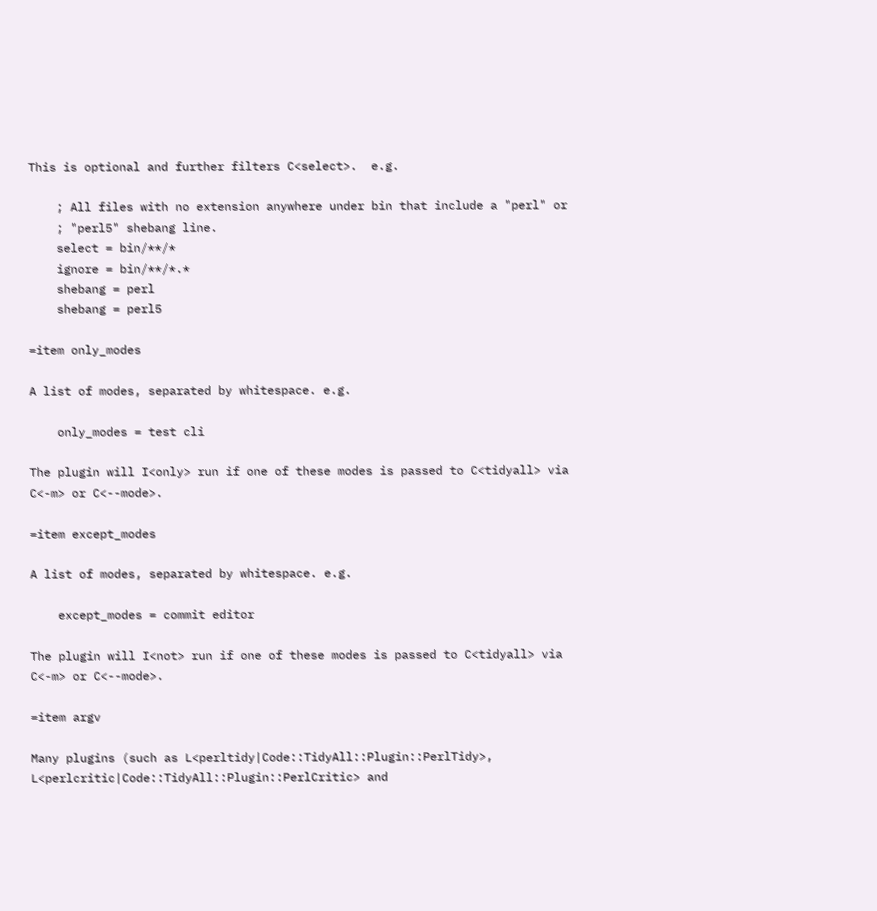This is optional and further filters C<select>.  e.g.

    ; All files with no extension anywhere under bin that include a "perl" or
    ; "perl5" shebang line.
    select = bin/**/*
    ignore = bin/**/*.*
    shebang = perl
    shebang = perl5

=item only_modes

A list of modes, separated by whitespace. e.g.

    only_modes = test cli

The plugin will I<only> run if one of these modes is passed to C<tidyall> via
C<-m> or C<--mode>.

=item except_modes

A list of modes, separated by whitespace. e.g.

    except_modes = commit editor

The plugin will I<not> run if one of these modes is passed to C<tidyall> via
C<-m> or C<--mode>.

=item argv

Many plugins (such as L<perltidy|Code::TidyAll::Plugin::PerlTidy>,
L<perlcritic|Code::TidyAll::Plugin::PerlCritic> and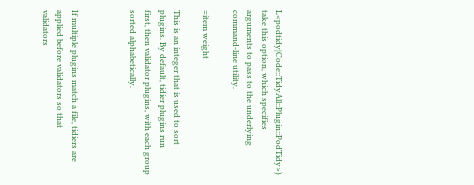L<podtidy|Code::TidyAll::Plugin::PodTidy>) take this option, which specifies
arguments to pass to the underlying command-line utility.

=item weight

This is an integer that is used to sort plugins. By default, tidier plugins run
first, then validator plugins, with each group sorted alphabetically.



If multiple plugins match a file, tidiers are applied before validators so that
validators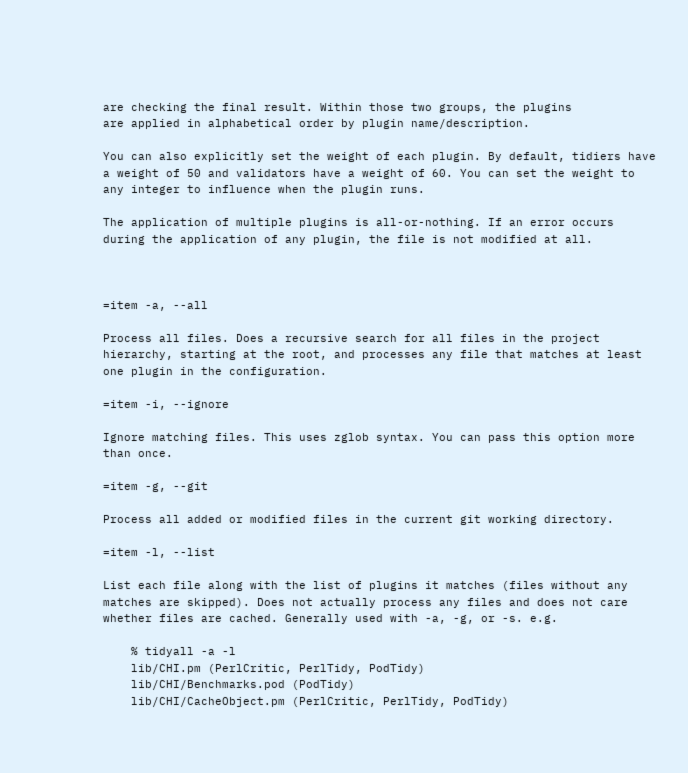are checking the final result. Within those two groups, the plugins
are applied in alphabetical order by plugin name/description.

You can also explicitly set the weight of each plugin. By default, tidiers have
a weight of 50 and validators have a weight of 60. You can set the weight to
any integer to influence when the plugin runs.

The application of multiple plugins is all-or-nothing. If an error occurs
during the application of any plugin, the file is not modified at all.



=item -a, --all

Process all files. Does a recursive search for all files in the project
hierarchy, starting at the root, and processes any file that matches at least
one plugin in the configuration.

=item -i, --ignore

Ignore matching files. This uses zglob syntax. You can pass this option more
than once.

=item -g, --git

Process all added or modified files in the current git working directory.

=item -l, --list

List each file along with the list of plugins it matches (files without any
matches are skipped). Does not actually process any files and does not care
whether files are cached. Generally used with -a, -g, or -s. e.g.

    % tidyall -a -l
    lib/CHI.pm (PerlCritic, PerlTidy, PodTidy)
    lib/CHI/Benchmarks.pod (PodTidy)
    lib/CHI/CacheObject.pm (PerlCritic, PerlTidy, PodTidy)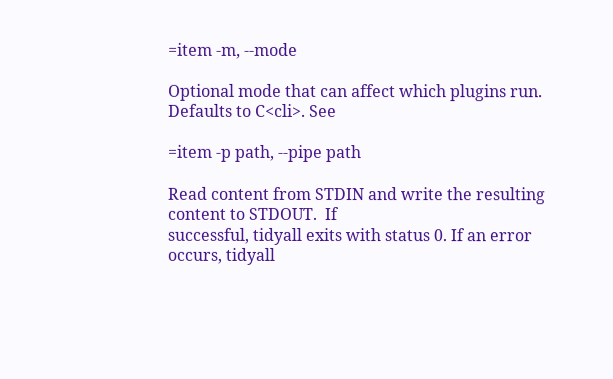=item -m, --mode

Optional mode that can affect which plugins run. Defaults to C<cli>. See

=item -p path, --pipe path

Read content from STDIN and write the resulting content to STDOUT.  If
successful, tidyall exits with status 0. If an error occurs, tidyall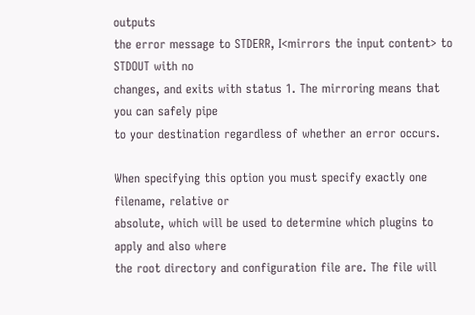outputs
the error message to STDERR, I<mirrors the input content> to STDOUT with no
changes, and exits with status 1. The mirroring means that you can safely pipe
to your destination regardless of whether an error occurs.

When specifying this option you must specify exactly one filename, relative or
absolute, which will be used to determine which plugins to apply and also where
the root directory and configuration file are. The file will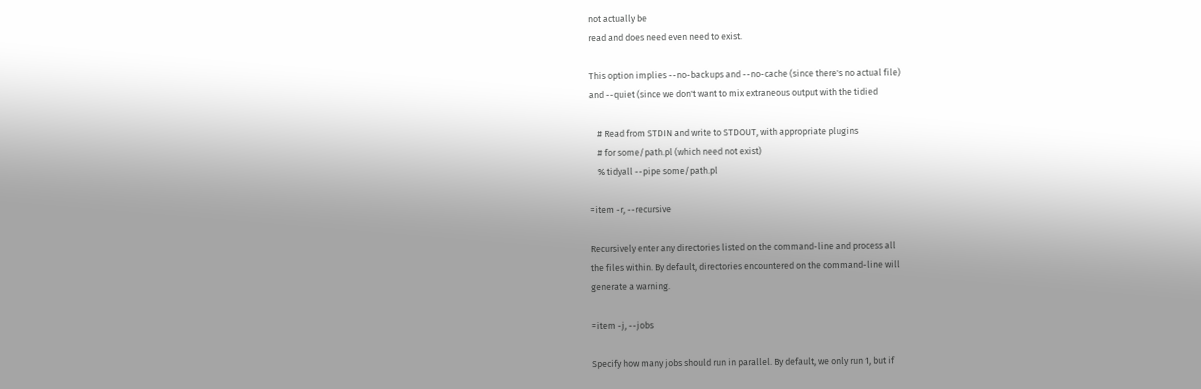not actually be
read and does need even need to exist.

This option implies --no-backups and --no-cache (since there's no actual file)
and --quiet (since we don't want to mix extraneous output with the tidied

    # Read from STDIN and write to STDOUT, with appropriate plugins
    # for some/path.pl (which need not exist)
    % tidyall --pipe some/path.pl

=item -r, --recursive

Recursively enter any directories listed on the command-line and process all
the files within. By default, directories encountered on the command-line will
generate a warning.

=item -j, --jobs

Specify how many jobs should run in parallel. By default, we only run 1, but if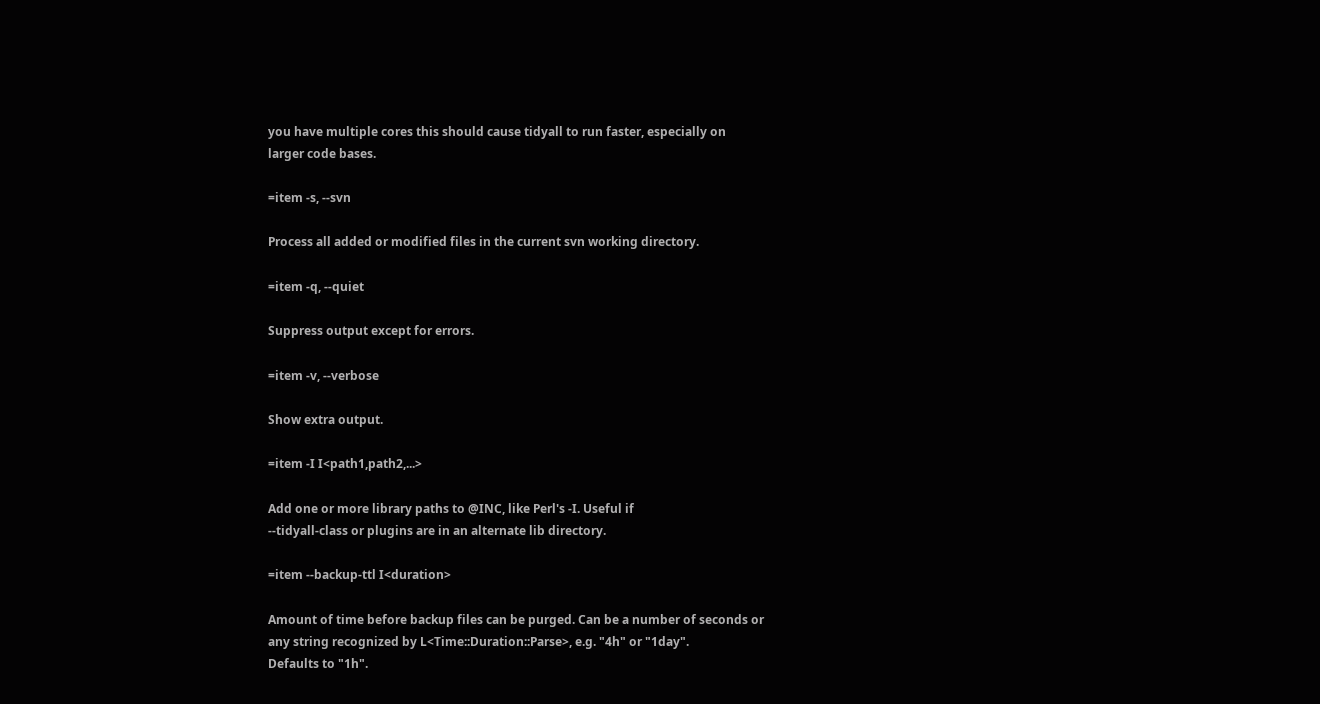you have multiple cores this should cause tidyall to run faster, especially on
larger code bases.

=item -s, --svn

Process all added or modified files in the current svn working directory.

=item -q, --quiet

Suppress output except for errors.

=item -v, --verbose

Show extra output.

=item -I I<path1,path2,...>

Add one or more library paths to @INC, like Perl's -I. Useful if
--tidyall-class or plugins are in an alternate lib directory.

=item --backup-ttl I<duration>

Amount of time before backup files can be purged. Can be a number of seconds or
any string recognized by L<Time::Duration::Parse>, e.g. "4h" or "1day".
Defaults to "1h".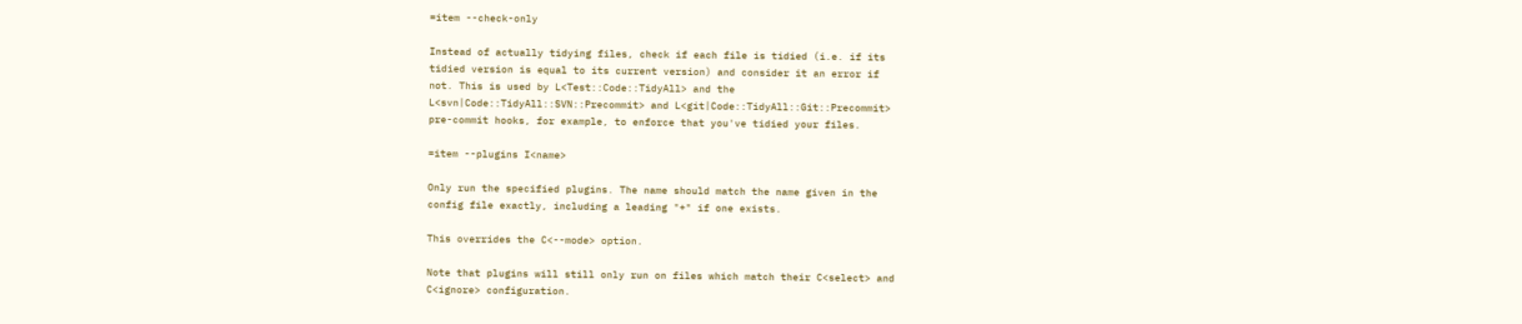=item --check-only

Instead of actually tidying files, check if each file is tidied (i.e. if its
tidied version is equal to its current version) and consider it an error if
not. This is used by L<Test::Code::TidyAll> and the
L<svn|Code::TidyAll::SVN::Precommit> and L<git|Code::TidyAll::Git::Precommit>
pre-commit hooks, for example, to enforce that you've tidied your files.

=item --plugins I<name>

Only run the specified plugins. The name should match the name given in the
config file exactly, including a leading "+" if one exists.

This overrides the C<--mode> option.

Note that plugins will still only run on files which match their C<select> and
C<ignore> configuration.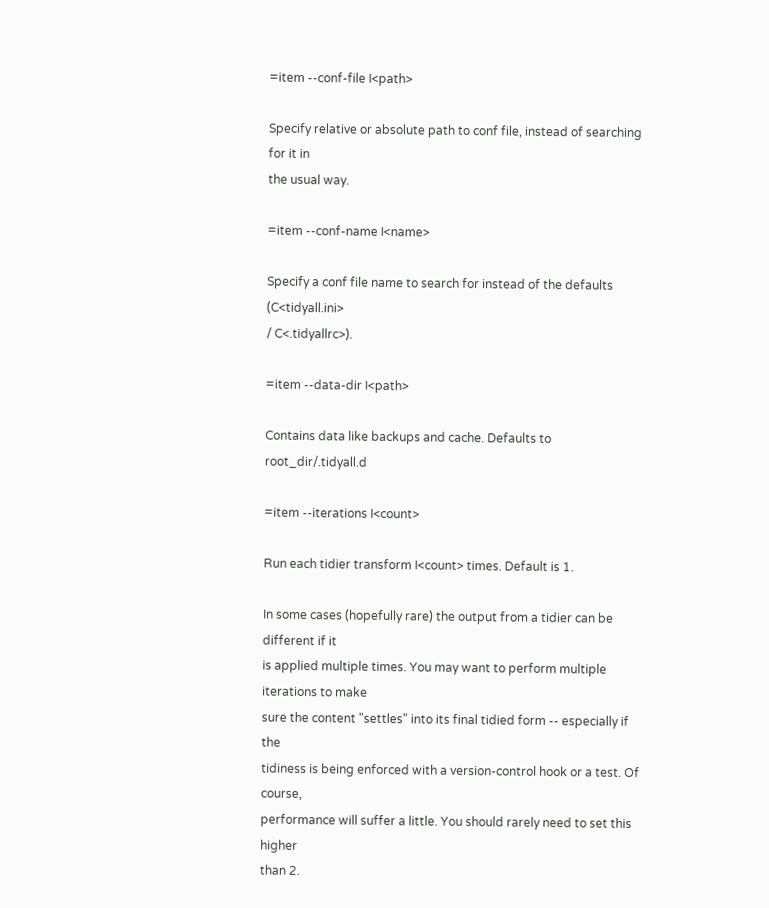=item --conf-file I<path>

Specify relative or absolute path to conf file, instead of searching for it in
the usual way.

=item --conf-name I<name>

Specify a conf file name to search for instead of the defaults (C<tidyall.ini>
/ C<.tidyallrc>).

=item --data-dir I<path>

Contains data like backups and cache. Defaults to root_dir/.tidyall.d

=item --iterations I<count>

Run each tidier transform I<count> times. Default is 1.

In some cases (hopefully rare) the output from a tidier can be different if it
is applied multiple times. You may want to perform multiple iterations to make
sure the content "settles" into its final tidied form -- especially if the
tidiness is being enforced with a version-control hook or a test. Of course,
performance will suffer a little. You should rarely need to set this higher
than 2.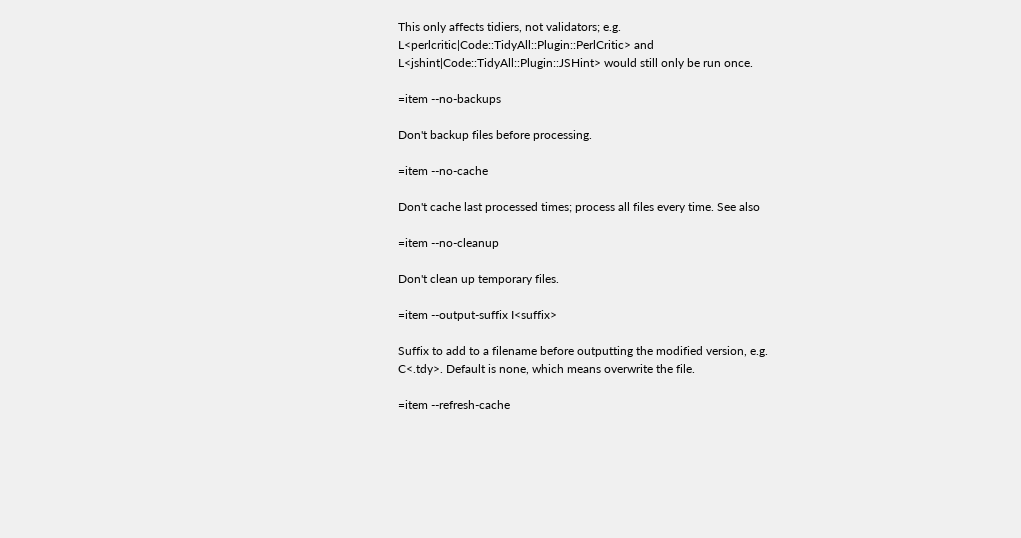This only affects tidiers, not validators; e.g.
L<perlcritic|Code::TidyAll::Plugin::PerlCritic> and
L<jshint|Code::TidyAll::Plugin::JSHint> would still only be run once.

=item --no-backups

Don't backup files before processing.

=item --no-cache

Don't cache last processed times; process all files every time. See also

=item --no-cleanup

Don't clean up temporary files.

=item --output-suffix I<suffix>

Suffix to add to a filename before outputting the modified version, e.g.
C<.tdy>. Default is none, which means overwrite the file.

=item --refresh-cache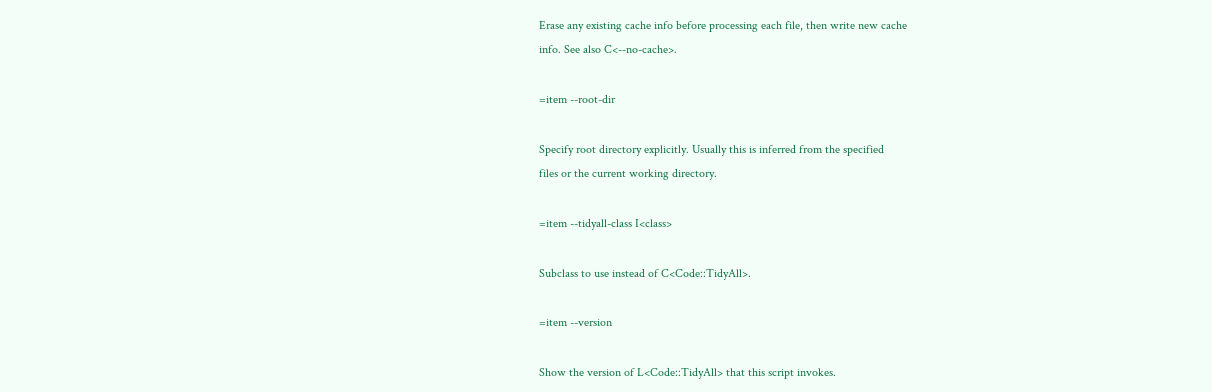Erase any existing cache info before processing each file, then write new cache
info. See also C<--no-cache>.

=item --root-dir

Specify root directory explicitly. Usually this is inferred from the specified
files or the current working directory.

=item --tidyall-class I<class>

Subclass to use instead of C<Code::TidyAll>.

=item --version

Show the version of L<Code::TidyAll> that this script invokes.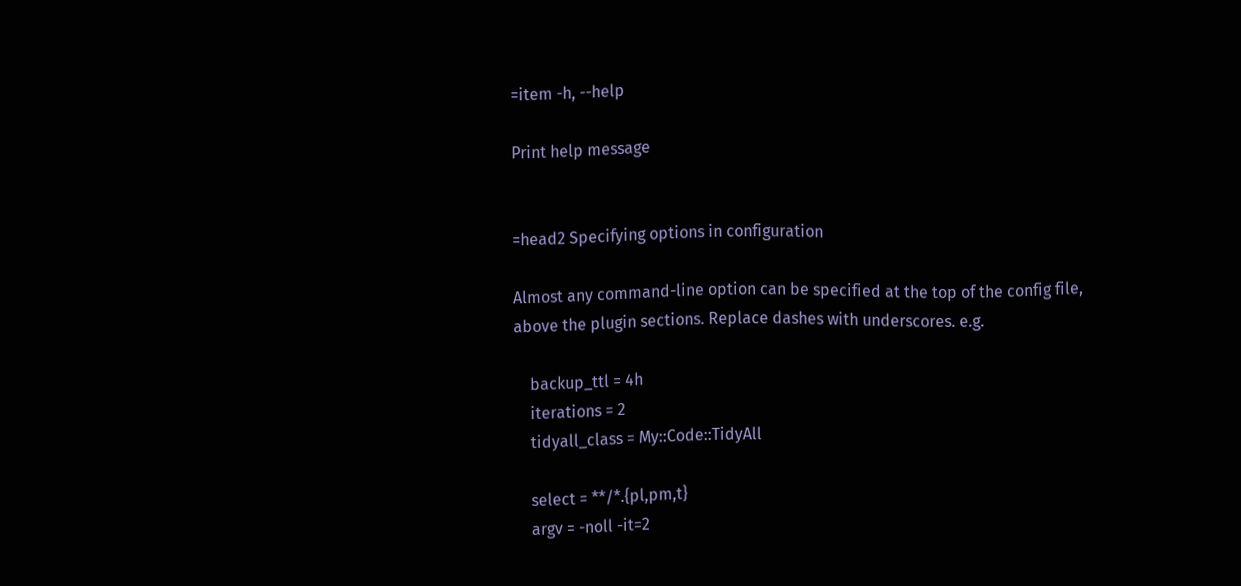=item -h, --help

Print help message


=head2 Specifying options in configuration

Almost any command-line option can be specified at the top of the config file,
above the plugin sections. Replace dashes with underscores. e.g.

    backup_ttl = 4h
    iterations = 2
    tidyall_class = My::Code::TidyAll

    select = **/*.{pl,pm,t}
    argv = -noll -it=2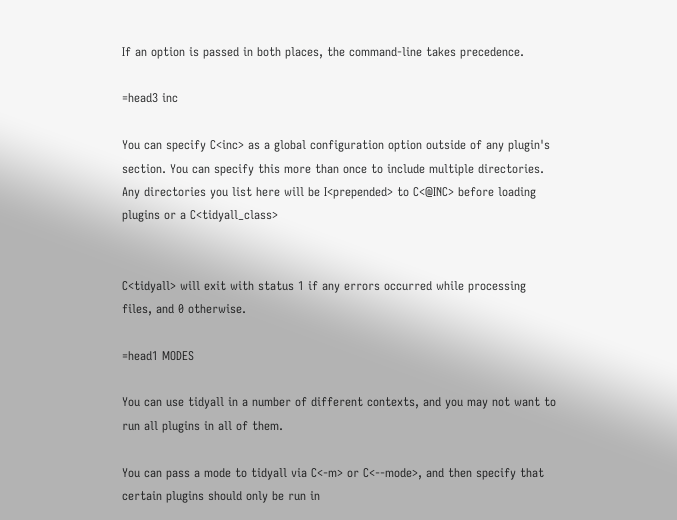If an option is passed in both places, the command-line takes precedence.

=head3 inc

You can specify C<inc> as a global configuration option outside of any plugin's
section. You can specify this more than once to include multiple directories.
Any directories you list here will be I<prepended> to C<@INC> before loading
plugins or a C<tidyall_class>


C<tidyall> will exit with status 1 if any errors occurred while processing
files, and 0 otherwise.

=head1 MODES

You can use tidyall in a number of different contexts, and you may not want to
run all plugins in all of them.

You can pass a mode to tidyall via C<-m> or C<--mode>, and then specify that
certain plugins should only be run in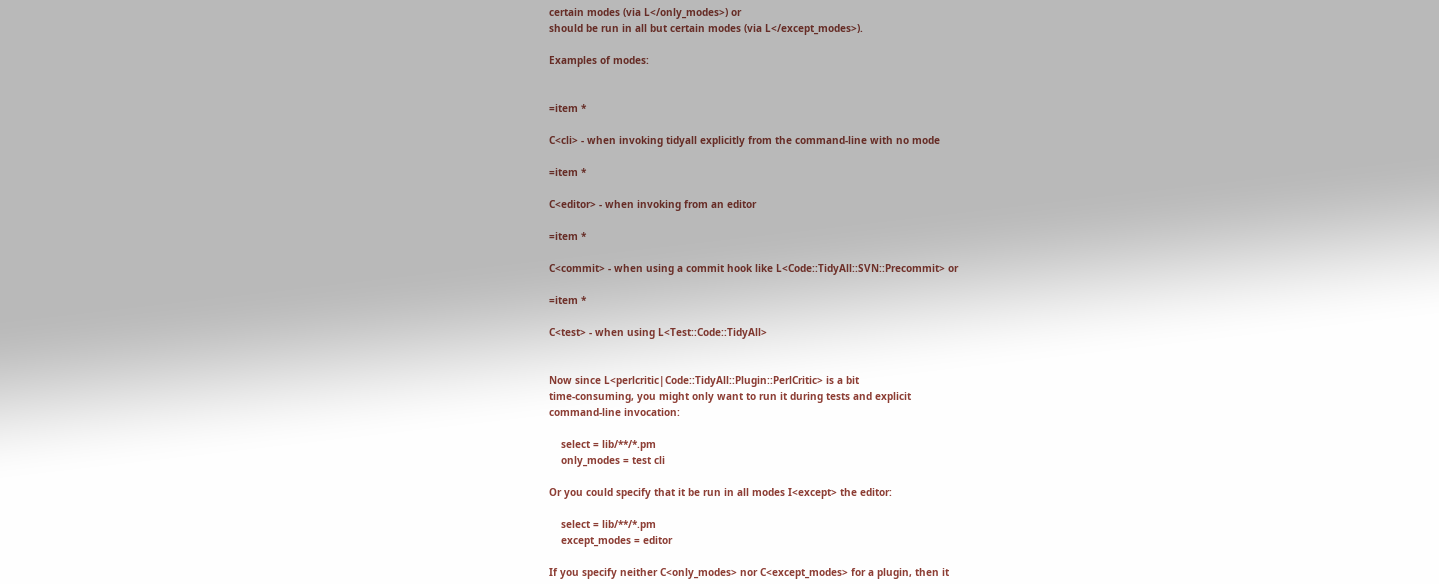certain modes (via L</only_modes>) or
should be run in all but certain modes (via L</except_modes>).

Examples of modes:


=item *

C<cli> - when invoking tidyall explicitly from the command-line with no mode

=item *

C<editor> - when invoking from an editor

=item *

C<commit> - when using a commit hook like L<Code::TidyAll::SVN::Precommit> or

=item *

C<test> - when using L<Test::Code::TidyAll>


Now since L<perlcritic|Code::TidyAll::Plugin::PerlCritic> is a bit
time-consuming, you might only want to run it during tests and explicit
command-line invocation:

    select = lib/**/*.pm
    only_modes = test cli

Or you could specify that it be run in all modes I<except> the editor:

    select = lib/**/*.pm
    except_modes = editor

If you specify neither C<only_modes> nor C<except_modes> for a plugin, then it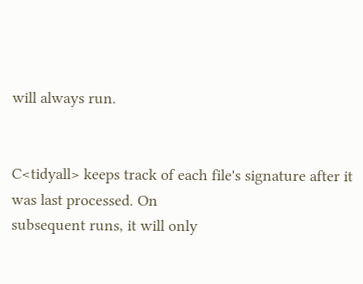will always run.


C<tidyall> keeps track of each file's signature after it was last processed. On
subsequent runs, it will only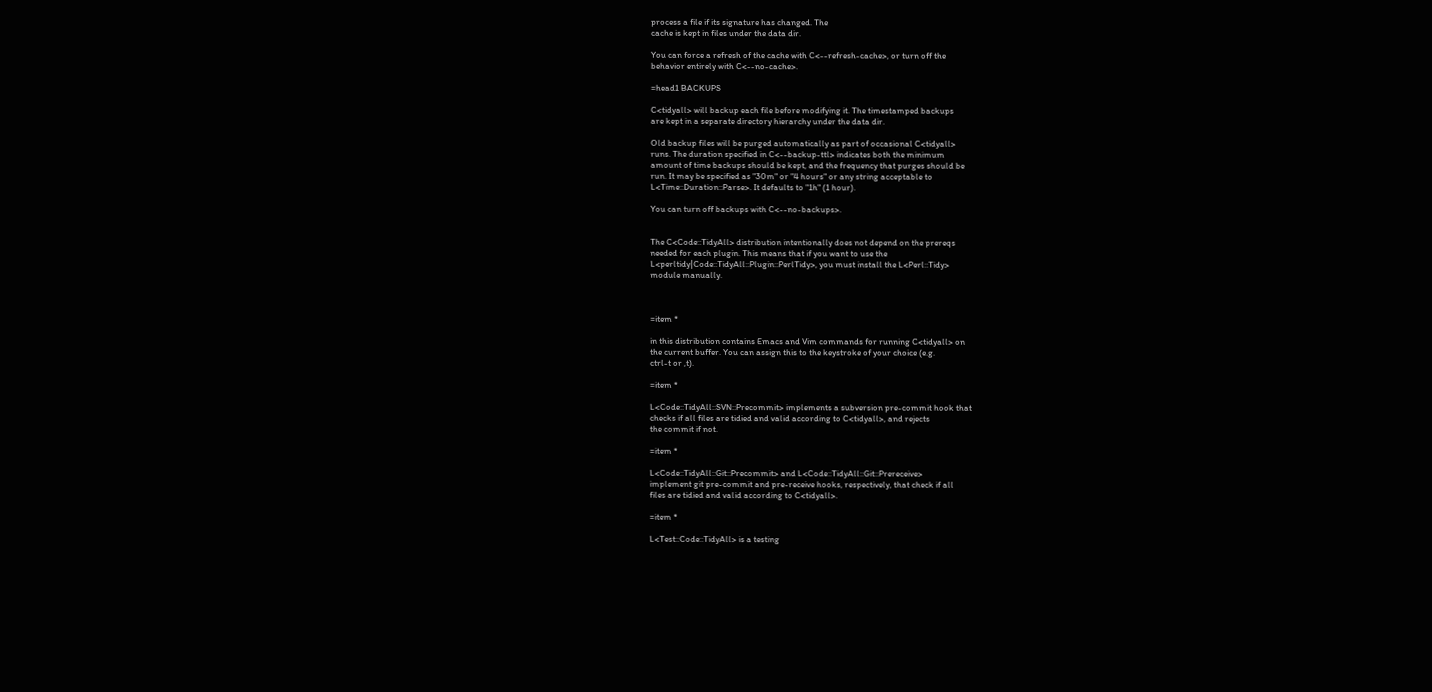process a file if its signature has changed. The
cache is kept in files under the data dir.

You can force a refresh of the cache with C<--refresh-cache>, or turn off the
behavior entirely with C<--no-cache>.

=head1 BACKUPS

C<tidyall> will backup each file before modifying it. The timestamped backups
are kept in a separate directory hierarchy under the data dir.

Old backup files will be purged automatically as part of occasional C<tidyall>
runs. The duration specified in C<--backup-ttl> indicates both the minimum
amount of time backups should be kept, and the frequency that purges should be
run. It may be specified as "30m" or "4 hours" or any string acceptable to
L<Time::Duration::Parse>. It defaults to "1h" (1 hour).

You can turn off backups with C<--no-backups>.


The C<Code::TidyAll> distribution intentionally does not depend on the prereqs
needed for each plugin. This means that if you want to use the
L<perltidy|Code::TidyAll::Plugin::PerlTidy>, you must install the L<Perl::Tidy>
module manually.



=item *

in this distribution contains Emacs and Vim commands for running C<tidyall> on
the current buffer. You can assign this to the keystroke of your choice (e.g.
ctrl-t or ,t).

=item *

L<Code::TidyAll::SVN::Precommit> implements a subversion pre-commit hook that
checks if all files are tidied and valid according to C<tidyall>, and rejects
the commit if not.

=item *

L<Code::TidyAll::Git::Precommit> and L<Code::TidyAll::Git::Prereceive>
implement git pre-commit and pre-receive hooks, respectively, that check if all
files are tidied and valid according to C<tidyall>.

=item *

L<Test::Code::TidyAll> is a testing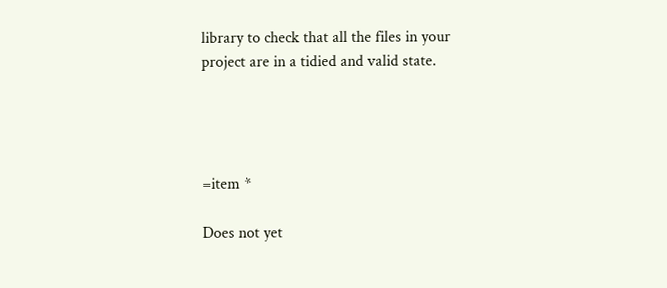library to check that all the files in your
project are in a tidied and valid state.




=item *

Does not yet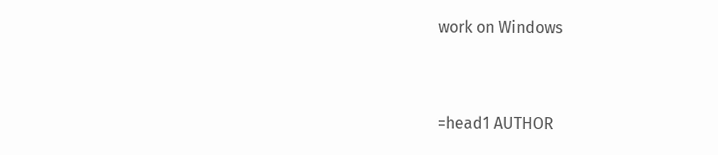work on Windows


=head1 AUTHOR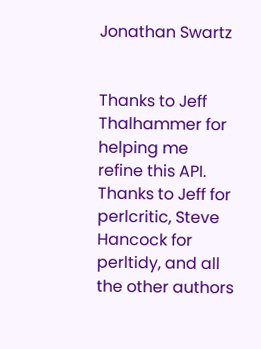Jonathan Swartz


Thanks to Jeff Thalhammer for helping me refine this API. Thanks to Jeff for
perlcritic, Steve Hancock for perltidy, and all the other authors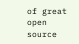of great open
source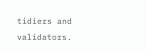tidiers and validators.